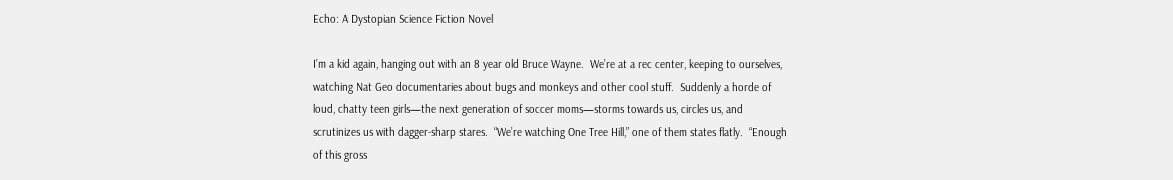Echo: A Dystopian Science Fiction Novel

I’m a kid again, hanging out with an 8 year old Bruce Wayne.  We’re at a rec center, keeping to ourselves, watching Nat Geo documentaries about bugs and monkeys and other cool stuff.  Suddenly a horde of loud, chatty teen girls—the next generation of soccer moms—storms towards us, circles us, and scrutinizes us with dagger-sharp stares.  “We’re watching One Tree Hill,” one of them states flatly.  “Enough of this gross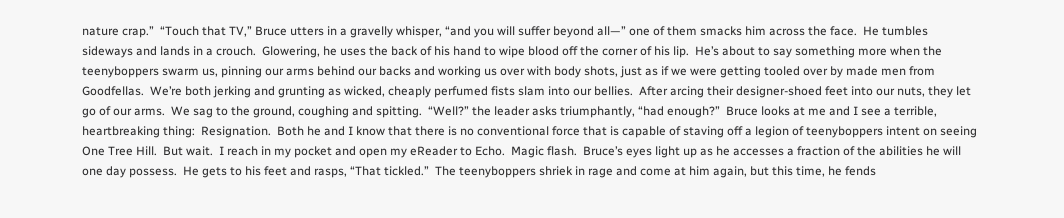nature crap.”  “Touch that TV,” Bruce utters in a gravelly whisper, “and you will suffer beyond all—” one of them smacks him across the face.  He tumbles sideways and lands in a crouch.  Glowering, he uses the back of his hand to wipe blood off the corner of his lip.  He’s about to say something more when the teenyboppers swarm us, pinning our arms behind our backs and working us over with body shots, just as if we were getting tooled over by made men from Goodfellas.  We’re both jerking and grunting as wicked, cheaply perfumed fists slam into our bellies.  After arcing their designer-shoed feet into our nuts, they let go of our arms.  We sag to the ground, coughing and spitting.  “Well?” the leader asks triumphantly, “had enough?”  Bruce looks at me and I see a terrible, heartbreaking thing:  Resignation.  Both he and I know that there is no conventional force that is capable of staving off a legion of teenyboppers intent on seeing One Tree Hill.  But wait.  I reach in my pocket and open my eReader to Echo.  Magic flash.  Bruce’s eyes light up as he accesses a fraction of the abilities he will one day possess.  He gets to his feet and rasps, “That tickled.”  The teenyboppers shriek in rage and come at him again, but this time, he fends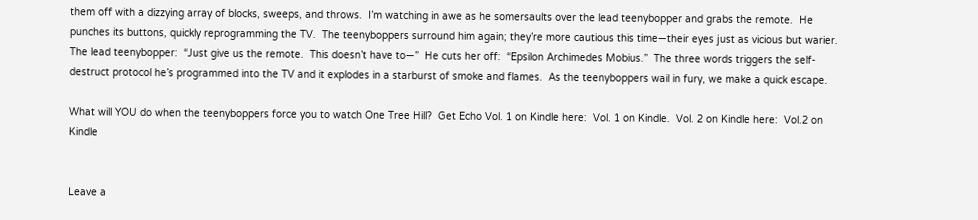them off with a dizzying array of blocks, sweeps, and throws.  I’m watching in awe as he somersaults over the lead teenybopper and grabs the remote.  He punches its buttons, quickly reprogramming the TV.  The teenyboppers surround him again; they’re more cautious this time—their eyes just as vicious but warier.  The lead teenybopper:  “Just give us the remote.  This doesn’t have to—”  He cuts her off:  “Epsilon Archimedes Mobius.”  The three words triggers the self-destruct protocol he’s programmed into the TV and it explodes in a starburst of smoke and flames.  As the teenyboppers wail in fury, we make a quick escape.

What will YOU do when the teenyboppers force you to watch One Tree Hill?  Get Echo Vol. 1 on Kindle here:  Vol. 1 on Kindle.  Vol. 2 on Kindle here:  Vol.2 on Kindle


Leave a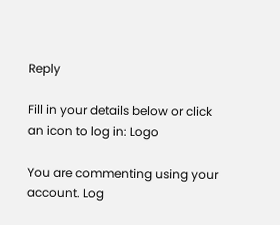Reply

Fill in your details below or click an icon to log in: Logo

You are commenting using your account. Log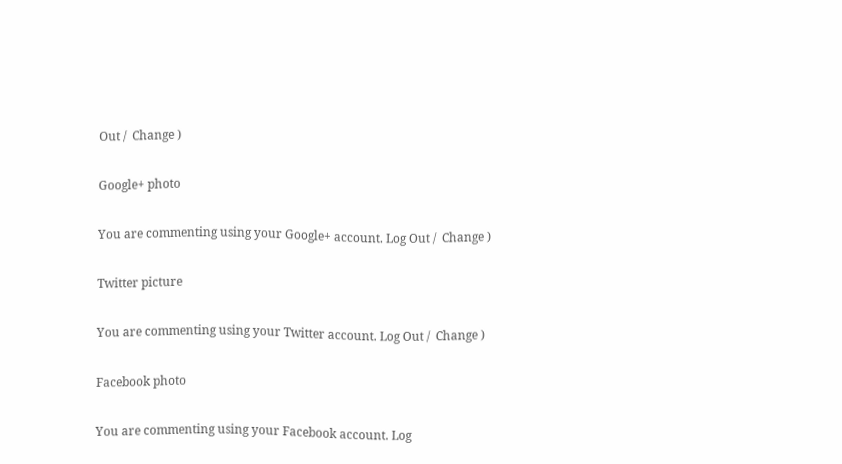Out /  Change )

Google+ photo

You are commenting using your Google+ account. Log Out /  Change )

Twitter picture

You are commenting using your Twitter account. Log Out /  Change )

Facebook photo

You are commenting using your Facebook account. Log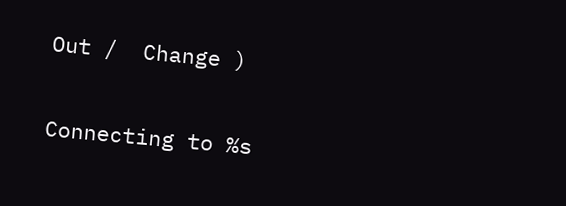Out /  Change )


Connecting to %s